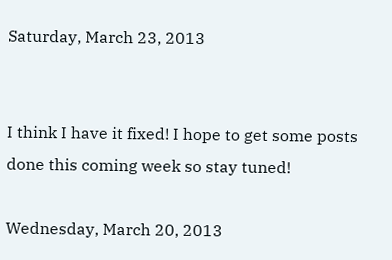Saturday, March 23, 2013


I think I have it fixed! I hope to get some posts done this coming week so stay tuned!

Wednesday, March 20, 2013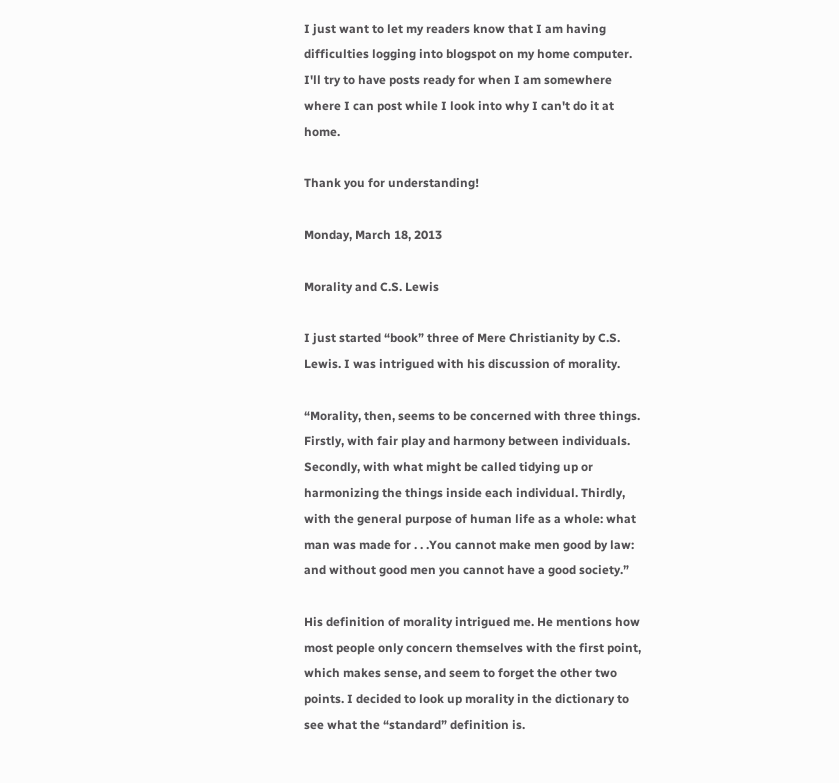I just want to let my readers know that I am having difficulties logging into blogspot on my home computer. I'll try to have posts ready for when I am somewhere where I can post while I look into why I can't do it at home.

Thank you for understanding!

Monday, March 18, 2013

Morality and C.S. Lewis

I just started “book” three of Mere Christianity by C.S. Lewis. I was intrigued with his discussion of morality.

“Morality, then, seems to be concerned with three things. Firstly, with fair play and harmony between individuals. Secondly, with what might be called tidying up or harmonizing the things inside each individual. Thirdly, with the general purpose of human life as a whole: what man was made for . . .You cannot make men good by law: and without good men you cannot have a good society.”

His definition of morality intrigued me. He mentions how most people only concern themselves with the first point, which makes sense, and seem to forget the other two points. I decided to look up morality in the dictionary to see what the “standard” definition is.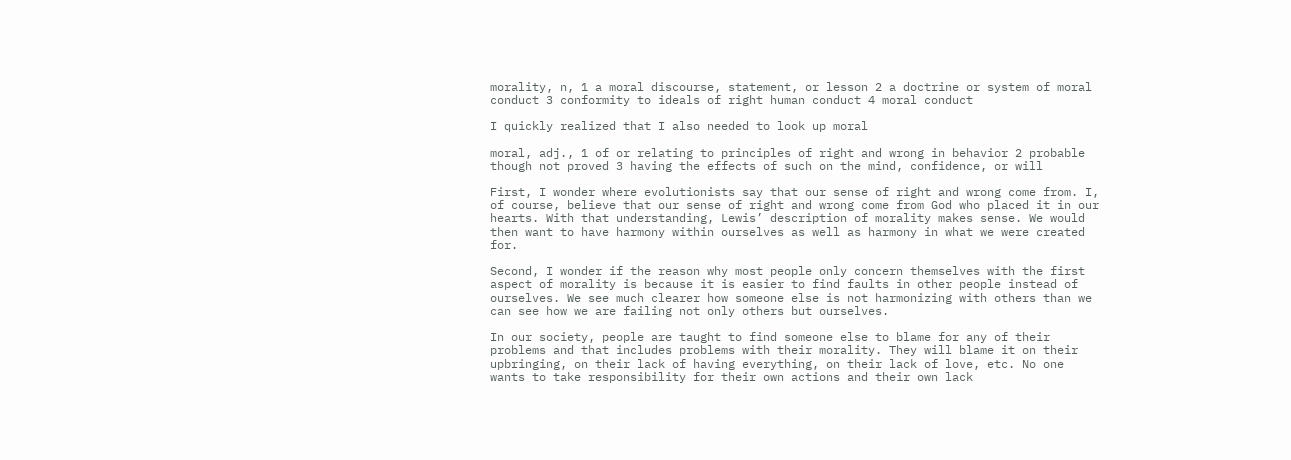morality, n, 1 a moral discourse, statement, or lesson 2 a doctrine or system of moral conduct 3 conformity to ideals of right human conduct 4 moral conduct

I quickly realized that I also needed to look up moral

moral, adj., 1 of or relating to principles of right and wrong in behavior 2 probable though not proved 3 having the effects of such on the mind, confidence, or will

First, I wonder where evolutionists say that our sense of right and wrong come from. I, of course, believe that our sense of right and wrong come from God who placed it in our hearts. With that understanding, Lewis’ description of morality makes sense. We would then want to have harmony within ourselves as well as harmony in what we were created for.

Second, I wonder if the reason why most people only concern themselves with the first aspect of morality is because it is easier to find faults in other people instead of ourselves. We see much clearer how someone else is not harmonizing with others than we can see how we are failing not only others but ourselves.

In our society, people are taught to find someone else to blame for any of their problems and that includes problems with their morality. They will blame it on their upbringing, on their lack of having everything, on their lack of love, etc. No one wants to take responsibility for their own actions and their own lack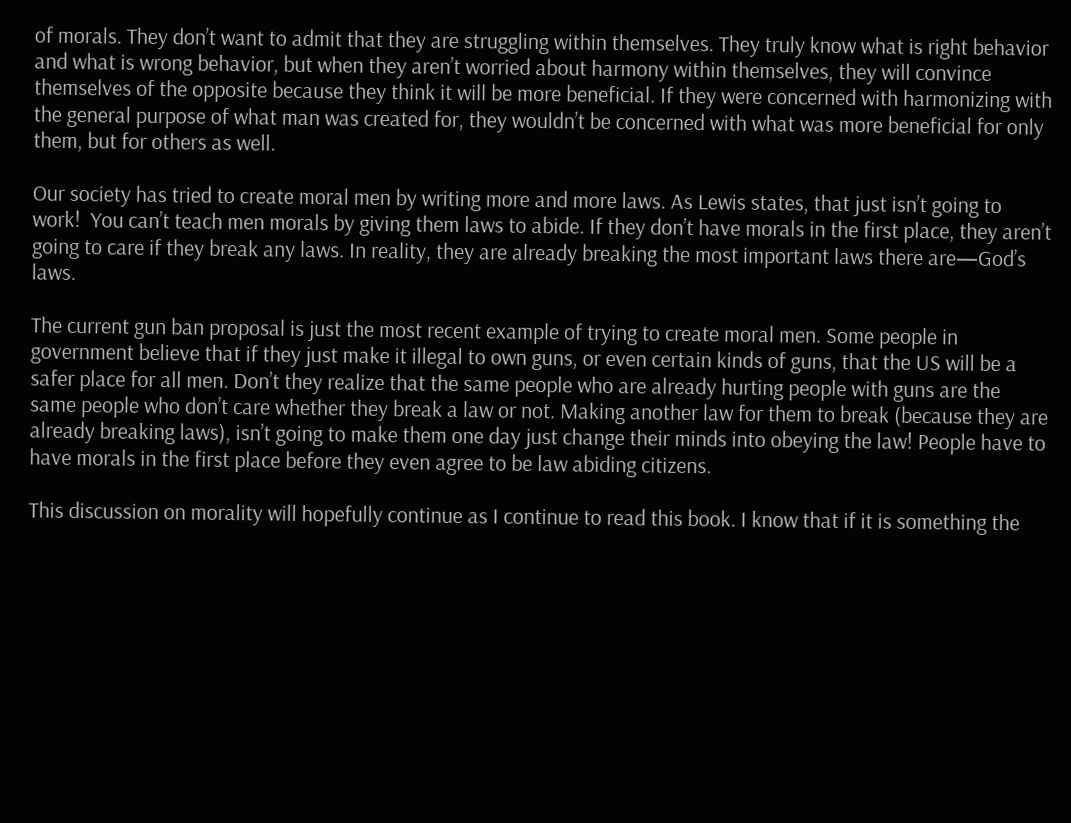of morals. They don’t want to admit that they are struggling within themselves. They truly know what is right behavior and what is wrong behavior, but when they aren’t worried about harmony within themselves, they will convince themselves of the opposite because they think it will be more beneficial. If they were concerned with harmonizing with the general purpose of what man was created for, they wouldn’t be concerned with what was more beneficial for only them, but for others as well.

Our society has tried to create moral men by writing more and more laws. As Lewis states, that just isn’t going to work!  You can’t teach men morals by giving them laws to abide. If they don’t have morals in the first place, they aren’t going to care if they break any laws. In reality, they are already breaking the most important laws there are—God’s laws.

The current gun ban proposal is just the most recent example of trying to create moral men. Some people in government believe that if they just make it illegal to own guns, or even certain kinds of guns, that the US will be a safer place for all men. Don’t they realize that the same people who are already hurting people with guns are the same people who don’t care whether they break a law or not. Making another law for them to break (because they are already breaking laws), isn’t going to make them one day just change their minds into obeying the law! People have to have morals in the first place before they even agree to be law abiding citizens.

This discussion on morality will hopefully continue as I continue to read this book. I know that if it is something the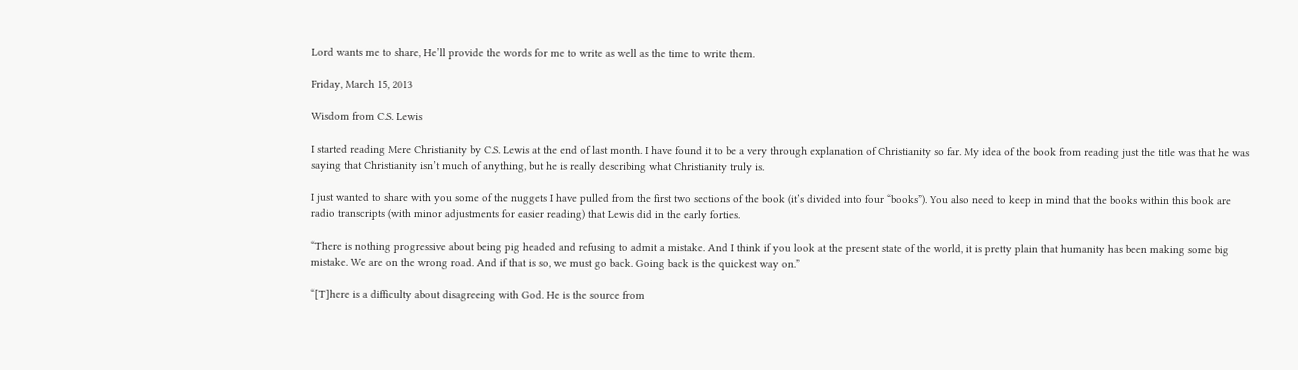Lord wants me to share, He’ll provide the words for me to write as well as the time to write them.

Friday, March 15, 2013

Wisdom from C.S. Lewis

I started reading Mere Christianity by C.S. Lewis at the end of last month. I have found it to be a very through explanation of Christianity so far. My idea of the book from reading just the title was that he was saying that Christianity isn’t much of anything, but he is really describing what Christianity truly is.

I just wanted to share with you some of the nuggets I have pulled from the first two sections of the book (it’s divided into four “books”). You also need to keep in mind that the books within this book are radio transcripts (with minor adjustments for easier reading) that Lewis did in the early forties.

“There is nothing progressive about being pig headed and refusing to admit a mistake. And I think if you look at the present state of the world, it is pretty plain that humanity has been making some big mistake. We are on the wrong road. And if that is so, we must go back. Going back is the quickest way on.”

“[T]here is a difficulty about disagreeing with God. He is the source from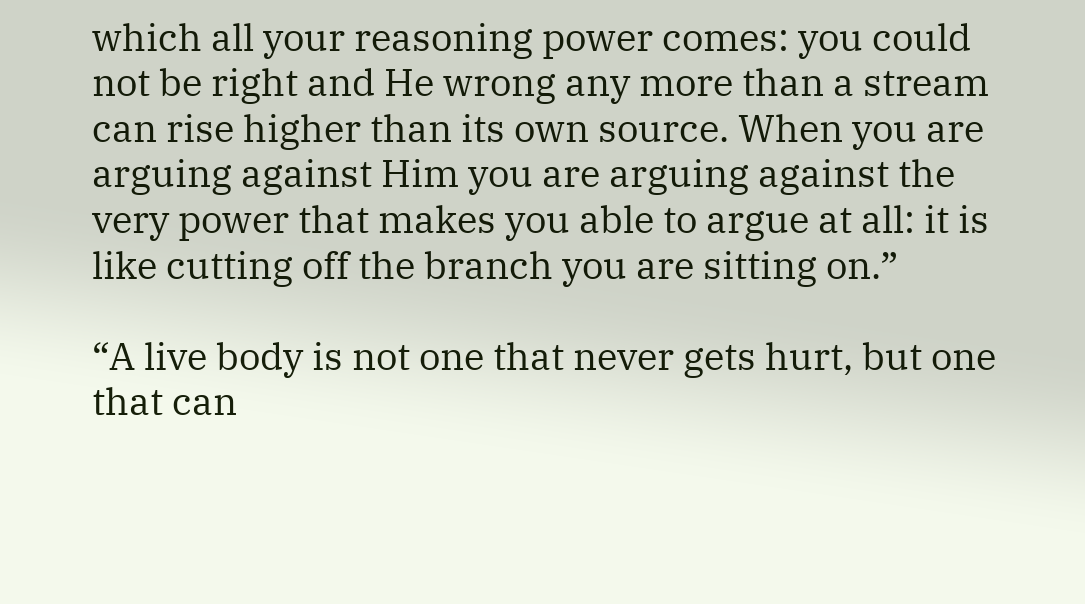which all your reasoning power comes: you could not be right and He wrong any more than a stream can rise higher than its own source. When you are arguing against Him you are arguing against the very power that makes you able to argue at all: it is like cutting off the branch you are sitting on.”

“A live body is not one that never gets hurt, but one that can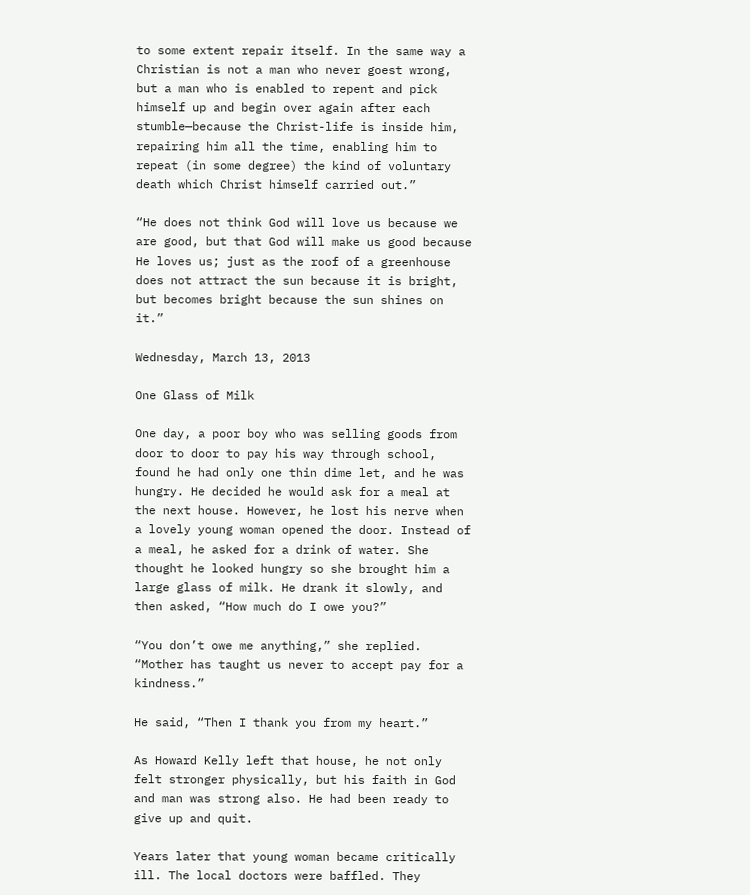to some extent repair itself. In the same way a Christian is not a man who never goest wrong, but a man who is enabled to repent and pick himself up and begin over again after each stumble—because the Christ-life is inside him, repairing him all the time, enabling him to repeat (in some degree) the kind of voluntary death which Christ himself carried out.”

“He does not think God will love us because we are good, but that God will make us good because He loves us; just as the roof of a greenhouse does not attract the sun because it is bright, but becomes bright because the sun shines on it.”

Wednesday, March 13, 2013

One Glass of Milk

One day, a poor boy who was selling goods from door to door to pay his way through school, found he had only one thin dime let, and he was hungry. He decided he would ask for a meal at the next house. However, he lost his nerve when a lovely young woman opened the door. Instead of a meal, he asked for a drink of water. She thought he looked hungry so she brought him a large glass of milk. He drank it slowly, and then asked, “How much do I owe you?”

“You don’t owe me anything,” she replied. “Mother has taught us never to accept pay for a kindness.”

He said, “Then I thank you from my heart.”

As Howard Kelly left that house, he not only felt stronger physically, but his faith in God and man was strong also. He had been ready to give up and quit.

Years later that young woman became critically ill. The local doctors were baffled. They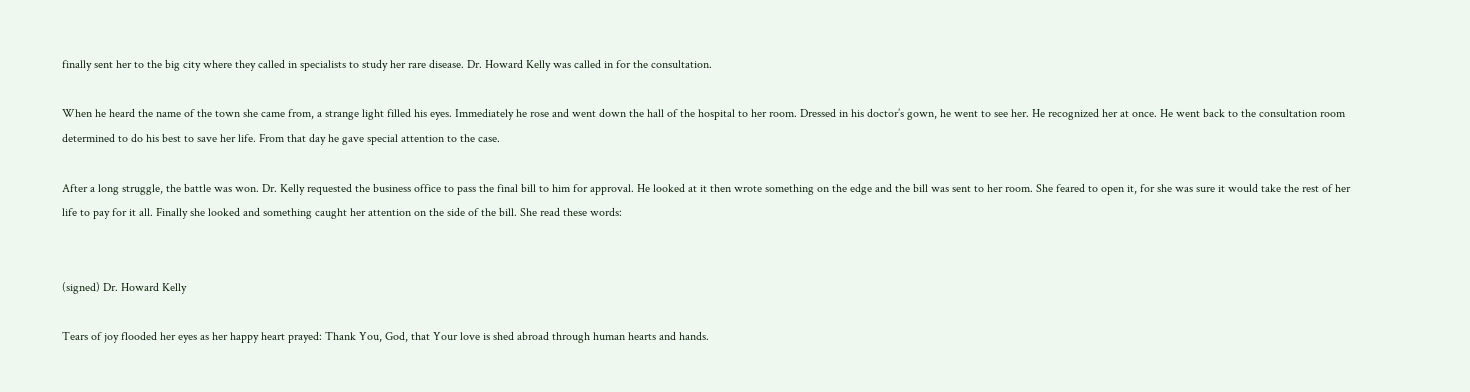finally sent her to the big city where they called in specialists to study her rare disease. Dr. Howard Kelly was called in for the consultation.

When he heard the name of the town she came from, a strange light filled his eyes. Immediately he rose and went down the hall of the hospital to her room. Dressed in his doctor’s gown, he went to see her. He recognized her at once. He went back to the consultation room determined to do his best to save her life. From that day he gave special attention to the case.

After a long struggle, the battle was won. Dr. Kelly requested the business office to pass the final bill to him for approval. He looked at it then wrote something on the edge and the bill was sent to her room. She feared to open it, for she was sure it would take the rest of her life to pay for it all. Finally she looked and something caught her attention on the side of the bill. She read these words:


(signed) Dr. Howard Kelly

Tears of joy flooded her eyes as her happy heart prayed: Thank You, God, that Your love is shed abroad through human hearts and hands.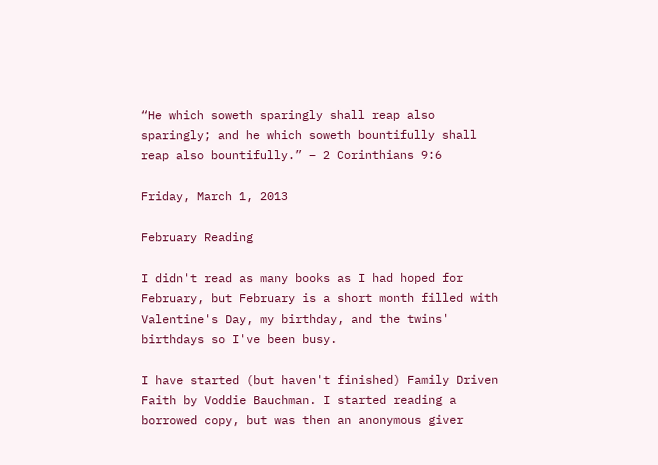“He which soweth sparingly shall reap also sparingly; and he which soweth bountifully shall reap also bountifully.” – 2 Corinthians 9:6

Friday, March 1, 2013

February Reading

I didn't read as many books as I had hoped for February, but February is a short month filled with Valentine's Day, my birthday, and the twins' birthdays so I've been busy.

I have started (but haven't finished) Family Driven Faith by Voddie Bauchman. I started reading a borrowed copy, but was then an anonymous giver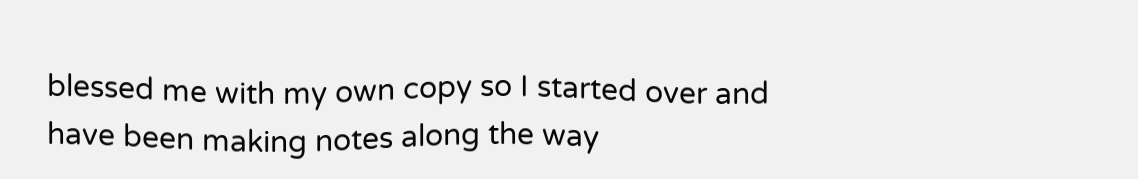blessed me with my own copy so I started over and have been making notes along the way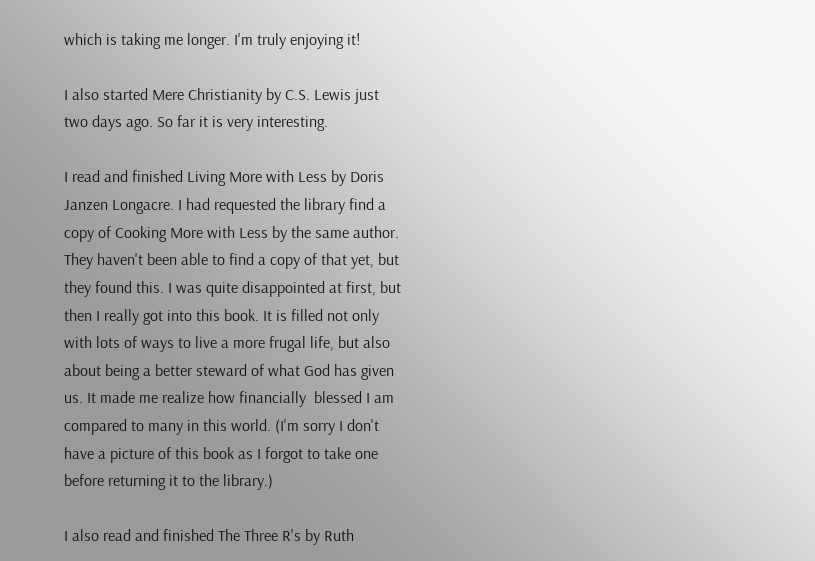which is taking me longer. I'm truly enjoying it!

I also started Mere Christianity by C.S. Lewis just two days ago. So far it is very interesting.

I read and finished Living More with Less by Doris Janzen Longacre. I had requested the library find a copy of Cooking More with Less by the same author. They haven't been able to find a copy of that yet, but they found this. I was quite disappointed at first, but then I really got into this book. It is filled not only with lots of ways to live a more frugal life, but also about being a better steward of what God has given us. It made me realize how financially  blessed I am compared to many in this world. (I'm sorry I don't have a picture of this book as I forgot to take one before returning it to the library.)

I also read and finished The Three R's by Ruth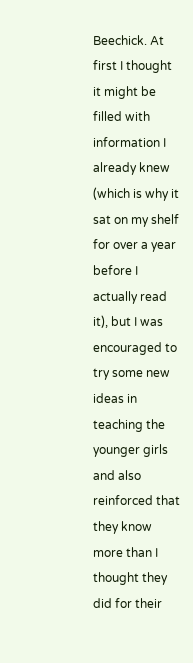Beechick. At first I thought it might be filled with information I already knew (which is why it sat on my shelf for over a year before I actually read it), but I was encouraged to try some new ideas in teaching the younger girls and also reinforced that they know more than I thought they did for their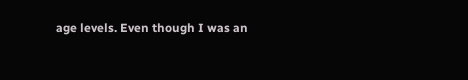age levels. Even though I was an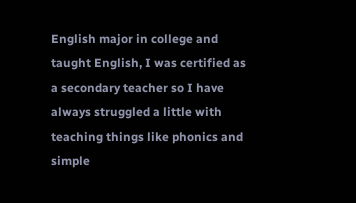English major in college and taught English, I was certified as a secondary teacher so I have always struggled a little with teaching things like phonics and simple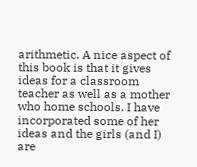arithmetic. A nice aspect of this book is that it gives ideas for a classroom teacher as well as a mother who home schools. I have incorporated some of her ideas and the girls (and I) are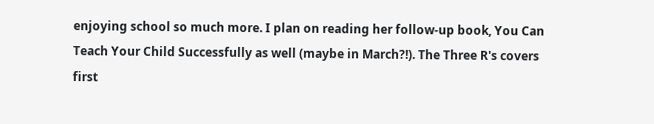enjoying school so much more. I plan on reading her follow-up book, You Can Teach Your Child Successfully as well (maybe in March?!). The Three R's covers first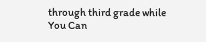through third grade while You Can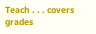Teach . . . covers grades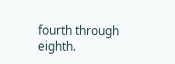fourth through eighth.